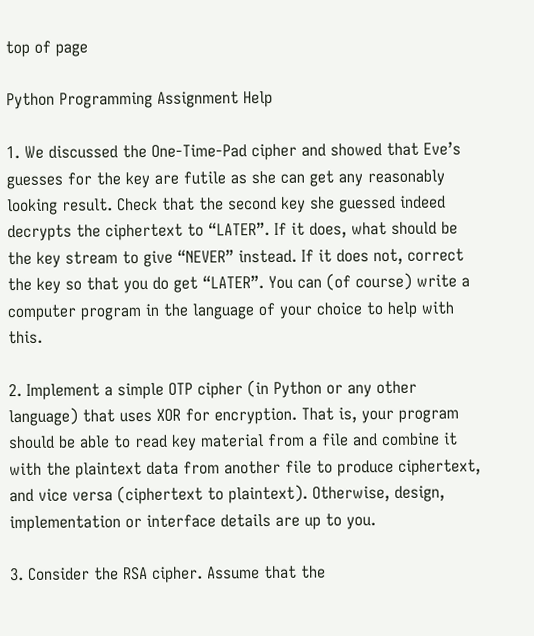top of page

Python Programming Assignment Help

1. We discussed the One-Time-Pad cipher and showed that Eve’s guesses for the key are futile as she can get any reasonably looking result. Check that the second key she guessed indeed decrypts the ciphertext to “LATER”. If it does, what should be the key stream to give “NEVER” instead. If it does not, correct the key so that you do get “LATER”. You can (of course) write a computer program in the language of your choice to help with this.

2. Implement a simple OTP cipher (in Python or any other language) that uses XOR for encryption. That is, your program should be able to read key material from a file and combine it with the plaintext data from another file to produce ciphertext, and vice versa (ciphertext to plaintext). Otherwise, design, implementation or interface details are up to you.

3. Consider the RSA cipher. Assume that the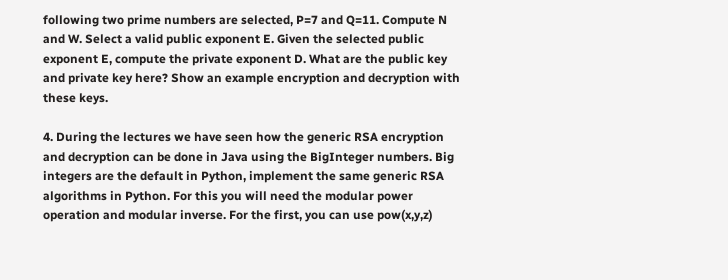following two prime numbers are selected, P=7 and Q=11. Compute N and W. Select a valid public exponent E. Given the selected public exponent E, compute the private exponent D. What are the public key and private key here? Show an example encryption and decryption with these keys.

4. During the lectures we have seen how the generic RSA encryption and decryption can be done in Java using the BigInteger numbers. Big integers are the default in Python, implement the same generic RSA algorithms in Python. For this you will need the modular power operation and modular inverse. For the first, you can use pow(x,y,z)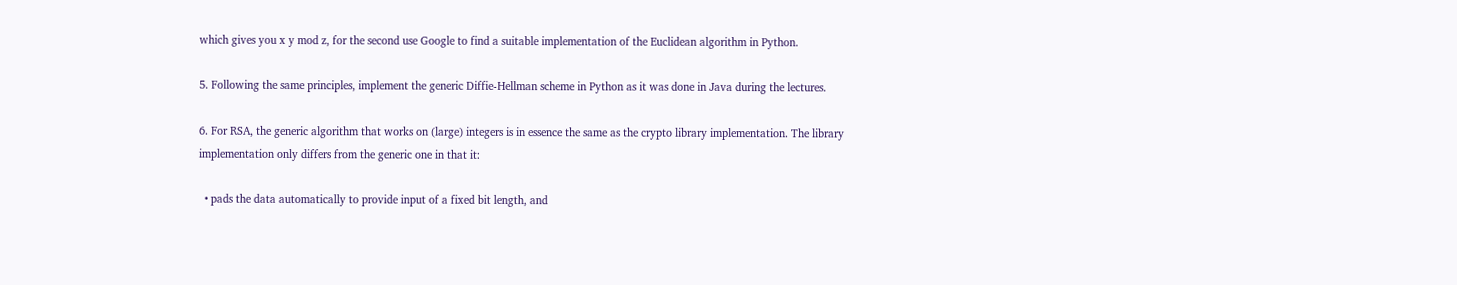which gives you x y mod z, for the second use Google to find a suitable implementation of the Euclidean algorithm in Python.

5. Following the same principles, implement the generic Diffie-Hellman scheme in Python as it was done in Java during the lectures.

6. For RSA, the generic algorithm that works on (large) integers is in essence the same as the crypto library implementation. The library implementation only differs from the generic one in that it:

  • pads the data automatically to provide input of a fixed bit length, and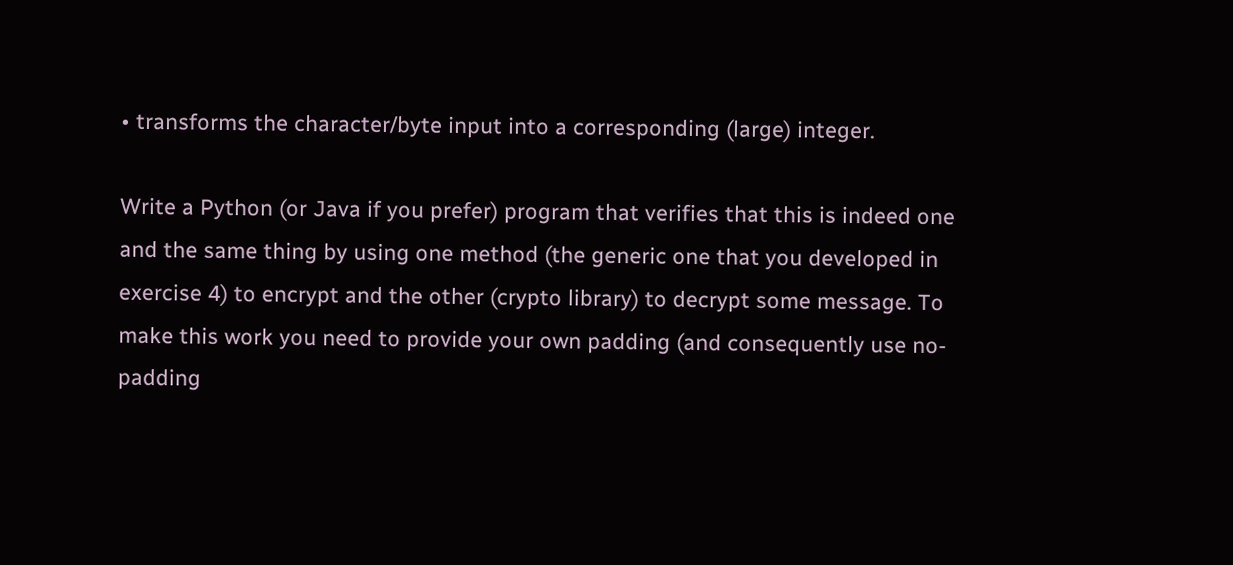• transforms the character/byte input into a corresponding (large) integer.

Write a Python (or Java if you prefer) program that verifies that this is indeed one and the same thing by using one method (the generic one that you developed in exercise 4) to encrypt and the other (crypto library) to decrypt some message. To make this work you need to provide your own padding (and consequently use no-padding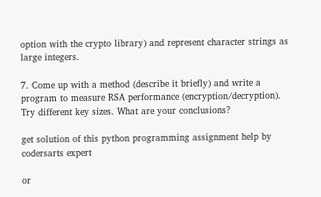option with the crypto library) and represent character strings as large integers.

7. Come up with a method (describe it briefly) and write a program to measure RSA performance (encryption/decryption). Try different key sizes. What are your conclusions?

get solution of this python programming assignment help by codersarts expert

or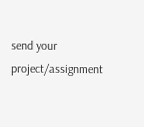send your project/assignment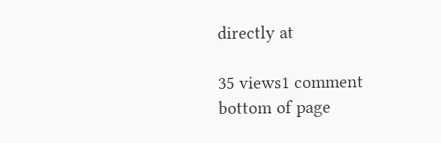directly at

35 views1 comment
bottom of page